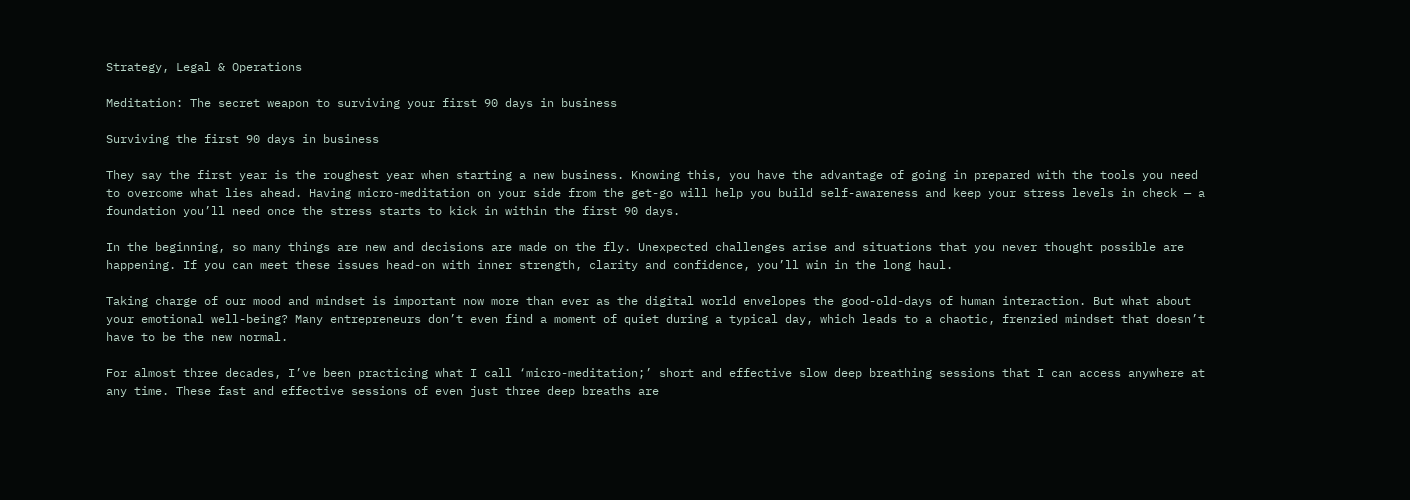Strategy, Legal & Operations

Meditation: The secret weapon to surviving your first 90 days in business

Surviving the first 90 days in business

They say the first year is the roughest year when starting a new business. Knowing this, you have the advantage of going in prepared with the tools you need to overcome what lies ahead. Having micro-meditation on your side from the get-go will help you build self-awareness and keep your stress levels in check — a foundation you’ll need once the stress starts to kick in within the first 90 days.

In the beginning, so many things are new and decisions are made on the fly. Unexpected challenges arise and situations that you never thought possible are happening. If you can meet these issues head-on with inner strength, clarity and confidence, you’ll win in the long haul.

Taking charge of our mood and mindset is important now more than ever as the digital world envelopes the good-old-days of human interaction. But what about your emotional well-being? Many entrepreneurs don’t even find a moment of quiet during a typical day, which leads to a chaotic, frenzied mindset that doesn’t have to be the new normal.

For almost three decades, I’ve been practicing what I call ‘micro-meditation;’ short and effective slow deep breathing sessions that I can access anywhere at any time. These fast and effective sessions of even just three deep breaths are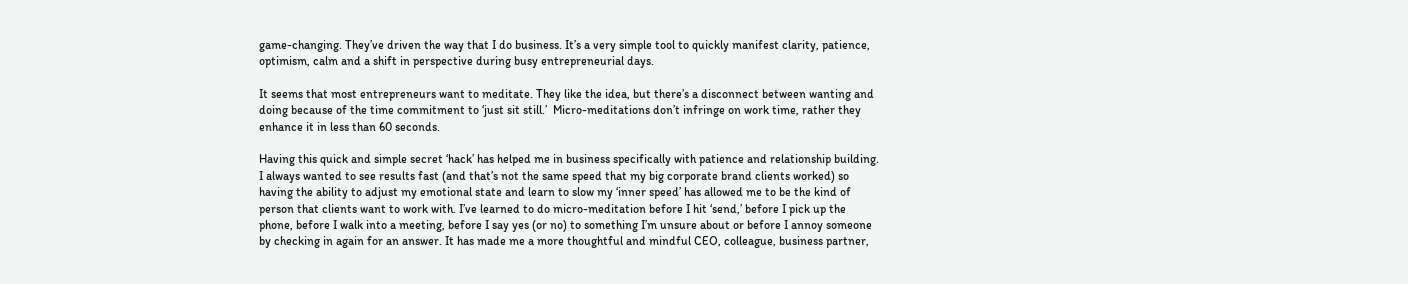game-changing. They’ve driven the way that I do business. It’s a very simple tool to quickly manifest clarity, patience, optimism, calm and a shift in perspective during busy entrepreneurial days.

It seems that most entrepreneurs want to meditate. They like the idea, but there’s a disconnect between wanting and doing because of the time commitment to ‘just sit still.’  Micro-meditations don’t infringe on work time, rather they enhance it in less than 60 seconds.

Having this quick and simple secret ‘hack’ has helped me in business specifically with patience and relationship building. I always wanted to see results fast (and that’s not the same speed that my big corporate brand clients worked) so having the ability to adjust my emotional state and learn to slow my ‘inner speed’ has allowed me to be the kind of person that clients want to work with. I’ve learned to do micro-meditation before I hit ‘send,’ before I pick up the phone, before I walk into a meeting, before I say yes (or no) to something I’m unsure about or before I annoy someone by checking in again for an answer. It has made me a more thoughtful and mindful CEO, colleague, business partner,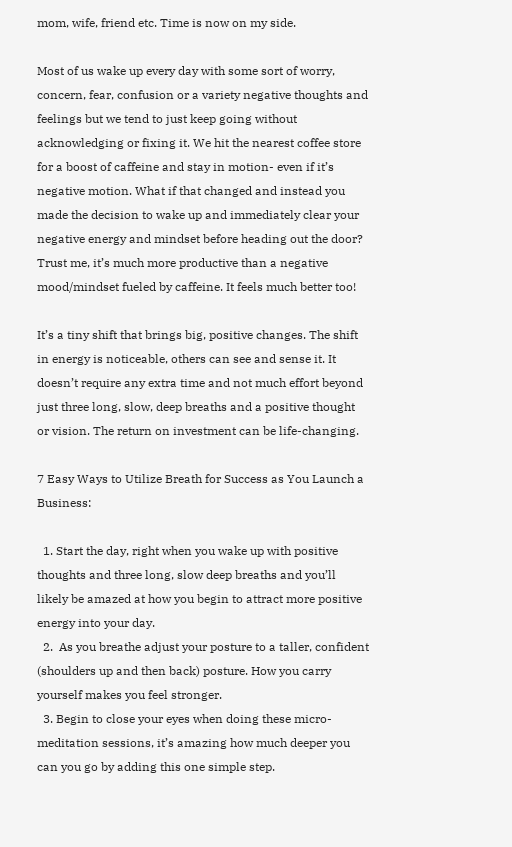mom, wife, friend etc. Time is now on my side.

Most of us wake up every day with some sort of worry, concern, fear, confusion or a variety negative thoughts and feelings but we tend to just keep going without acknowledging or fixing it. We hit the nearest coffee store for a boost of caffeine and stay in motion- even if it’s negative motion. What if that changed and instead you made the decision to wake up and immediately clear your negative energy and mindset before heading out the door? Trust me, it’s much more productive than a negative mood/mindset fueled by caffeine. It feels much better too!

It’s a tiny shift that brings big, positive changes. The shift in energy is noticeable, others can see and sense it. It doesn’t require any extra time and not much effort beyond just three long, slow, deep breaths and a positive thought or vision. The return on investment can be life-changing.

7 Easy Ways to Utilize Breath for Success as You Launch a Business:

  1. Start the day, right when you wake up with positive thoughts and three long, slow deep breaths and you’ll likely be amazed at how you begin to attract more positive energy into your day.
  2.  As you breathe adjust your posture to a taller, confident (shoulders up and then back) posture. How you carry yourself makes you feel stronger.
  3. Begin to close your eyes when doing these micro-meditation sessions, it’s amazing how much deeper you can you go by adding this one simple step.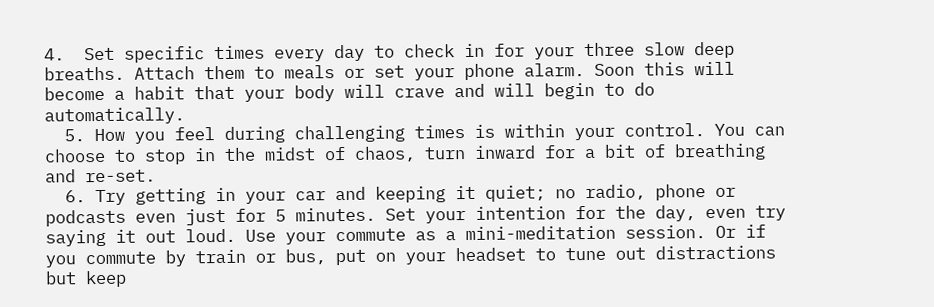4.  Set specific times every day to check in for your three slow deep breaths. Attach them to meals or set your phone alarm. Soon this will become a habit that your body will crave and will begin to do automatically.
  5. How you feel during challenging times is within your control. You can choose to stop in the midst of chaos, turn inward for a bit of breathing and re-set.
  6. Try getting in your car and keeping it quiet; no radio, phone or podcasts even just for 5 minutes. Set your intention for the day, even try saying it out loud. Use your commute as a mini-meditation session. Or if you commute by train or bus, put on your headset to tune out distractions but keep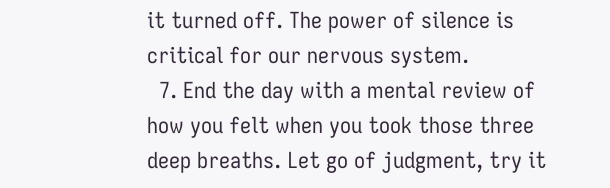it turned off. The power of silence is critical for our nervous system.
  7. End the day with a mental review of how you felt when you took those three deep breaths. Let go of judgment, try it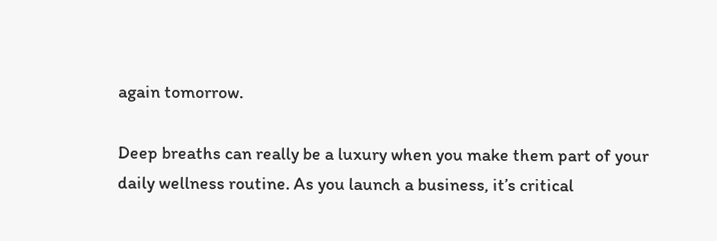again tomorrow.

Deep breaths can really be a luxury when you make them part of your daily wellness routine. As you launch a business, it’s critical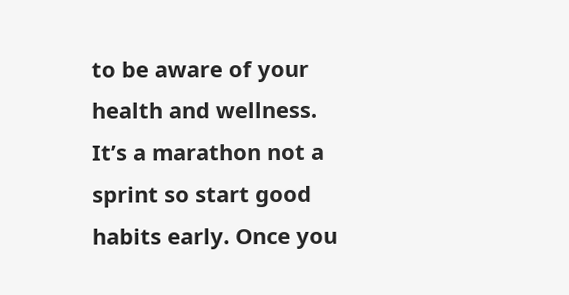to be aware of your health and wellness. It’s a marathon not a sprint so start good habits early. Once you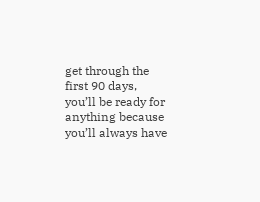get through the first 90 days, you’ll be ready for anything because you’ll always have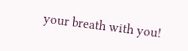your breath with you!